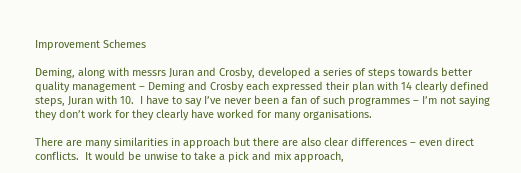Improvement Schemes

Deming, along with messrs Juran and Crosby, developed a series of steps towards better quality management – Deming and Crosby each expressed their plan with 14 clearly defined steps, Juran with 10.  I have to say I’ve never been a fan of such programmes – I’m not saying they don’t work for they clearly have worked for many organisations.

There are many similarities in approach but there are also clear differences – even direct conflicts.  It would be unwise to take a pick and mix approach,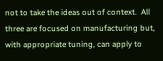not to take the ideas out of context.  All three are focused on manufacturing but, with appropriate tuning, can apply to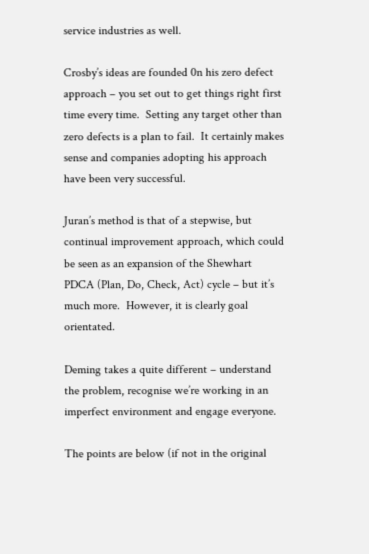service industries as well.

Crosby’s ideas are founded 0n his zero defect approach – you set out to get things right first time every time.  Setting any target other than zero defects is a plan to fail.  It certainly makes sense and companies adopting his approach have been very successful.

Juran’s method is that of a stepwise, but continual improvement approach, which could be seen as an expansion of the Shewhart PDCA (Plan, Do, Check, Act) cycle – but it’s much more.  However, it is clearly goal orientated.

Deming takes a quite different – understand the problem, recognise we’re working in an imperfect environment and engage everyone.

The points are below (if not in the original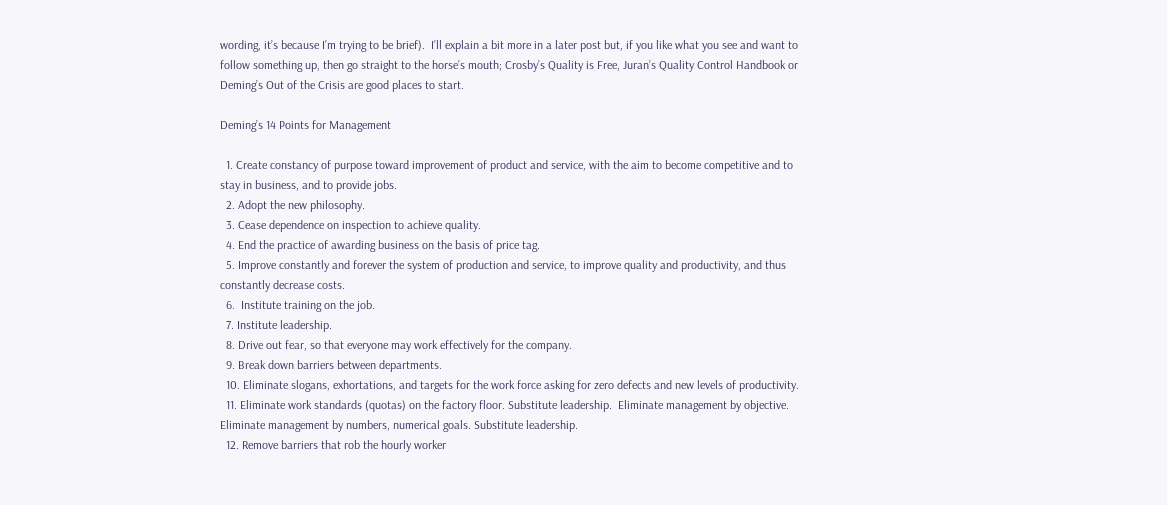wording, it’s because I’m trying to be brief).  I’ll explain a bit more in a later post but, if you like what you see and want to follow something up, then go straight to the horse’s mouth; Crosby’s Quality is Free, Juran’s Quality Control Handbook or Deming’s Out of the Crisis are good places to start.

Deming’s 14 Points for Management

  1. Create constancy of purpose toward improvement of product and service, with the aim to become competitive and to stay in business, and to provide jobs.
  2. Adopt the new philosophy.
  3. Cease dependence on inspection to achieve quality.
  4. End the practice of awarding business on the basis of price tag.
  5. Improve constantly and forever the system of production and service, to improve quality and productivity, and thus constantly decrease costs.
  6.  Institute training on the job.
  7. Institute leadership.
  8. Drive out fear, so that everyone may work effectively for the company.
  9. Break down barriers between departments.
  10. Eliminate slogans, exhortations, and targets for the work force asking for zero defects and new levels of productivity.
  11. Eliminate work standards (quotas) on the factory floor. Substitute leadership.  Eliminate management by objective. Eliminate management by numbers, numerical goals. Substitute leadership.
  12. Remove barriers that rob the hourly worker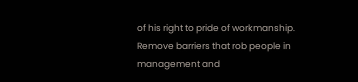of his right to pride of workmanship.  Remove barriers that rob people in management and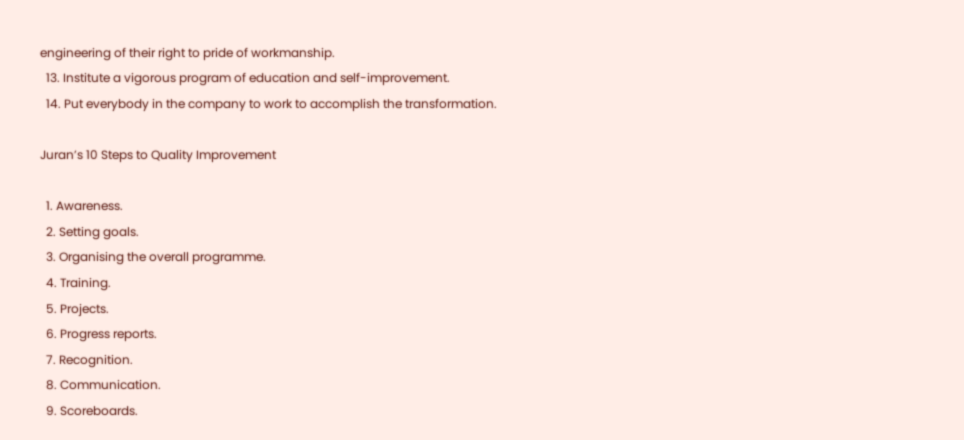engineering of their right to pride of workmanship.
  13. Institute a vigorous program of education and self-improvement.
  14. Put everybody in the company to work to accomplish the transformation.

Juran’s 10 Steps to Quality Improvement

  1. Awareness.
  2. Setting goals.
  3. Organising the overall programme.
  4. Training.
  5. Projects.
  6. Progress reports.
  7. Recognition.
  8. Communication.
  9. Scoreboards.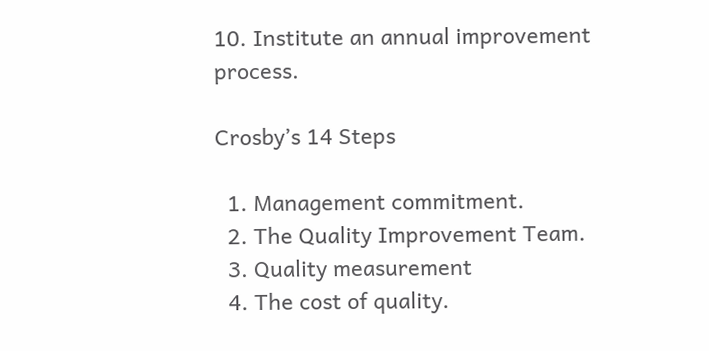10. Institute an annual improvement process.

Crosby’s 14 Steps

  1. Management commitment.
  2. The Quality Improvement Team.
  3. Quality measurement
  4. The cost of quality.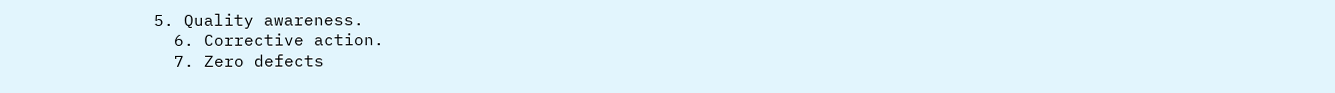5. Quality awareness.
  6. Corrective action.
  7. Zero defects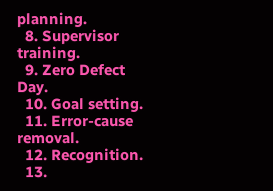planning.
  8. Supervisor training.
  9. Zero Defect Day.
  10. Goal setting.
  11. Error-cause removal.
  12. Recognition.
  13.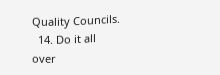Quality Councils.
  14. Do it all over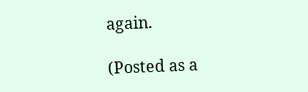again.

(Posted as a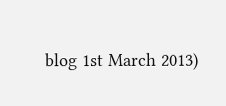blog 1st March 2013)